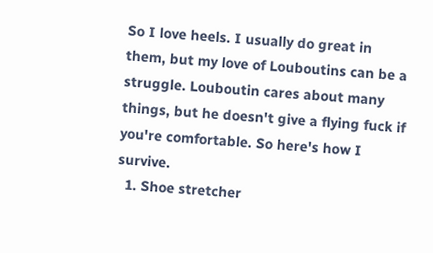So I love heels. I usually do great in them, but my love of Louboutins can be a struggle. Louboutin cares about many things, but he doesn't give a flying fuck if you're comfortable. So here's how I survive.
  1. Shoe stretcher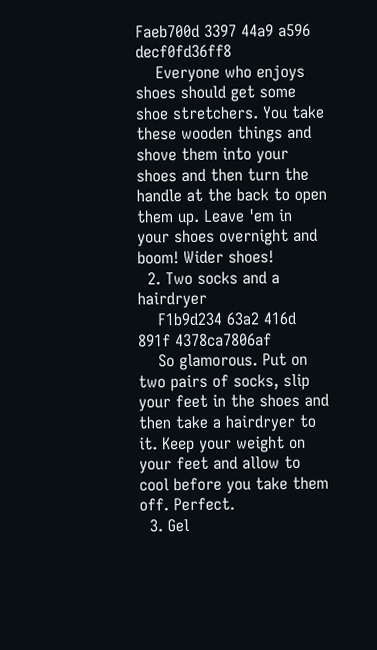Faeb700d 3397 44a9 a596 decf0fd36ff8
    Everyone who enjoys shoes should get some shoe stretchers. You take these wooden things and shove them into your shoes and then turn the handle at the back to open them up. Leave 'em in your shoes overnight and boom! Wider shoes!
  2. Two socks and a hairdryer
    F1b9d234 63a2 416d 891f 4378ca7806af
    So glamorous. Put on two pairs of socks, slip your feet in the shoes and then take a hairdryer to it. Keep your weight on your feet and allow to cool before you take them off. Perfect.
  3. Gel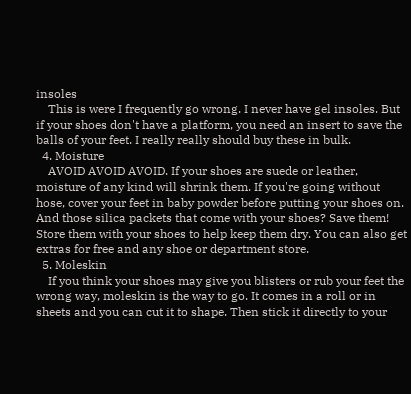insoles
    This is were I frequently go wrong. I never have gel insoles. But if your shoes don't have a platform, you need an insert to save the balls of your feet. I really really should buy these in bulk.
  4. Moisture
    AVOID AVOID AVOID. If your shoes are suede or leather, moisture of any kind will shrink them. If you're going without hose, cover your feet in baby powder before putting your shoes on. And those silica packets that come with your shoes? Save them! Store them with your shoes to help keep them dry. You can also get extras for free and any shoe or department store.
  5. Moleskin
    If you think your shoes may give you blisters or rub your feet the wrong way, moleskin is the way to go. It comes in a roll or in sheets and you can cut it to shape. Then stick it directly to your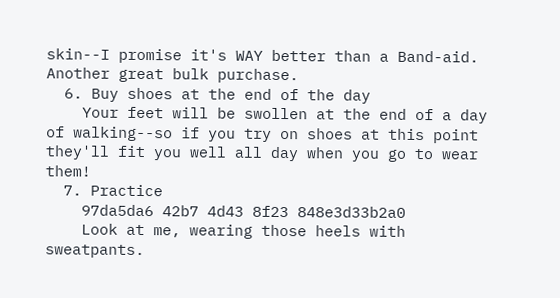skin--I promise it's WAY better than a Band-aid. Another great bulk purchase.
  6. Buy shoes at the end of the day
    Your feet will be swollen at the end of a day of walking--so if you try on shoes at this point they'll fit you well all day when you go to wear them!
  7. Practice
    97da5da6 42b7 4d43 8f23 848e3d33b2a0
    Look at me, wearing those heels with sweatpants.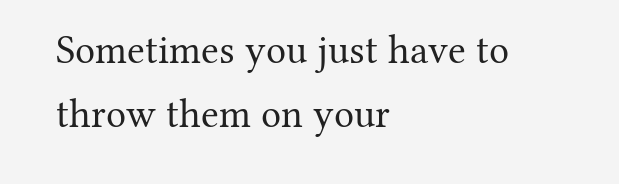Sometimes you just have to throw them on your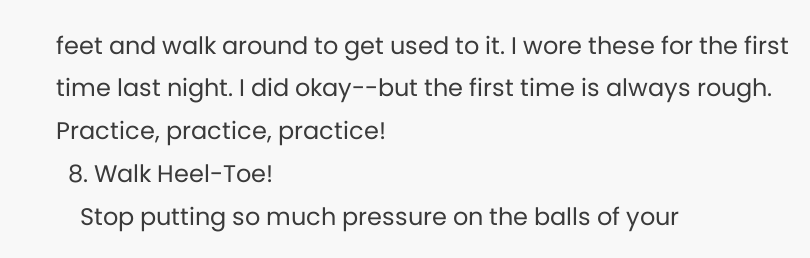feet and walk around to get used to it. I wore these for the first time last night. I did okay--but the first time is always rough. Practice, practice, practice!
  8. Walk Heel-Toe!
    Stop putting so much pressure on the balls of your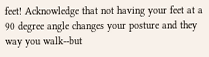feet! Acknowledge that not having your feet at a 90 degree angle changes your posture and they way you walk--but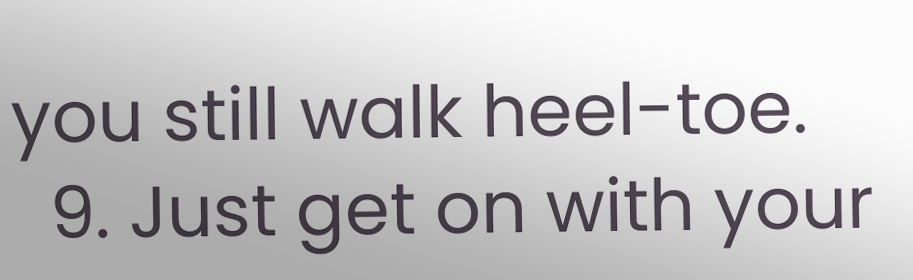you still walk heel-toe.
  9. Just get on with your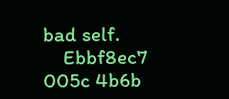bad self.
    Ebbf8ec7 005c 4b6b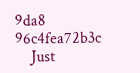9da8 96c4fea72b3c
    Just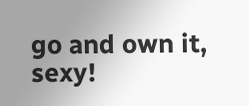go and own it, sexy!